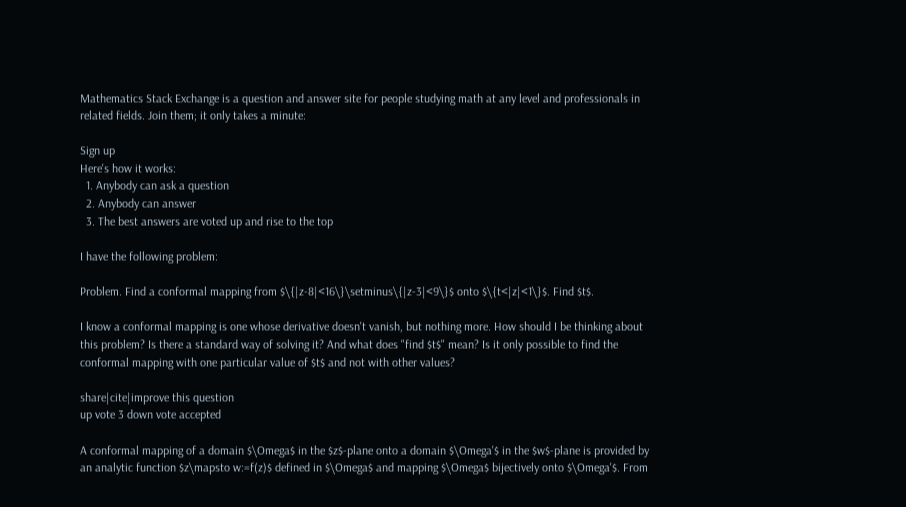Mathematics Stack Exchange is a question and answer site for people studying math at any level and professionals in related fields. Join them; it only takes a minute:

Sign up
Here's how it works:
  1. Anybody can ask a question
  2. Anybody can answer
  3. The best answers are voted up and rise to the top

I have the following problem:

Problem. Find a conformal mapping from $\{|z-8|<16\}\setminus\{|z-3|<9\}$ onto $\{t<|z|<1\}$. Find $t$.

I know a conformal mapping is one whose derivative doesn't vanish, but nothing more. How should I be thinking about this problem? Is there a standard way of solving it? And what does "find $t$" mean? Is it only possible to find the conformal mapping with one particular value of $t$ and not with other values?

share|cite|improve this question
up vote 3 down vote accepted

A conformal mapping of a domain $\Omega$ in the $z$-plane onto a domain $\Omega'$ in the $w$-plane is provided by an analytic function $z\mapsto w:=f(z)$ defined in $\Omega$ and mapping $\Omega$ bijectively onto $\Omega'$. From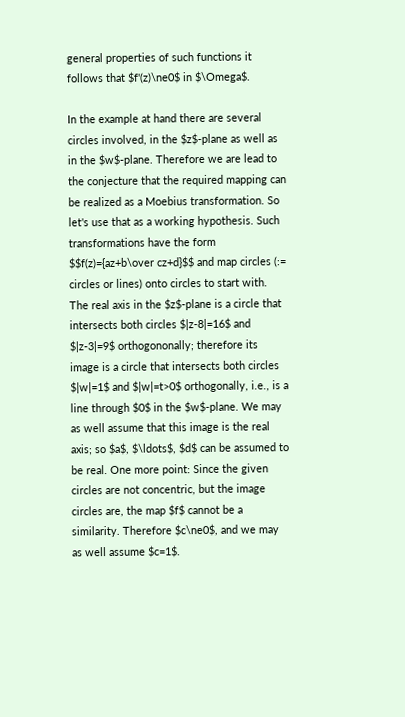general properties of such functions it follows that $f'(z)\ne0$ in $\Omega$.

In the example at hand there are several circles involved, in the $z$-plane as well as in the $w$-plane. Therefore we are lead to the conjecture that the required mapping can be realized as a Moebius transformation. So let's use that as a working hypothesis. Such transformations have the form $$f(z)={az+b\over cz+d}$$ and map circles (:= circles or lines) onto circles to start with. The real axis in the $z$-plane is a circle that intersects both circles $|z-8|=16$ and $|z-3|=9$ orthogononally; therefore its image is a circle that intersects both circles $|w|=1$ and $|w|=t>0$ orthogonally, i.e., is a line through $0$ in the $w$-plane. We may as well assume that this image is the real axis; so $a$, $\ldots$, $d$ can be assumed to be real. One more point: Since the given circles are not concentric, but the image circles are, the map $f$ cannot be a similarity. Therefore $c\ne0$, and we may as well assume $c=1$.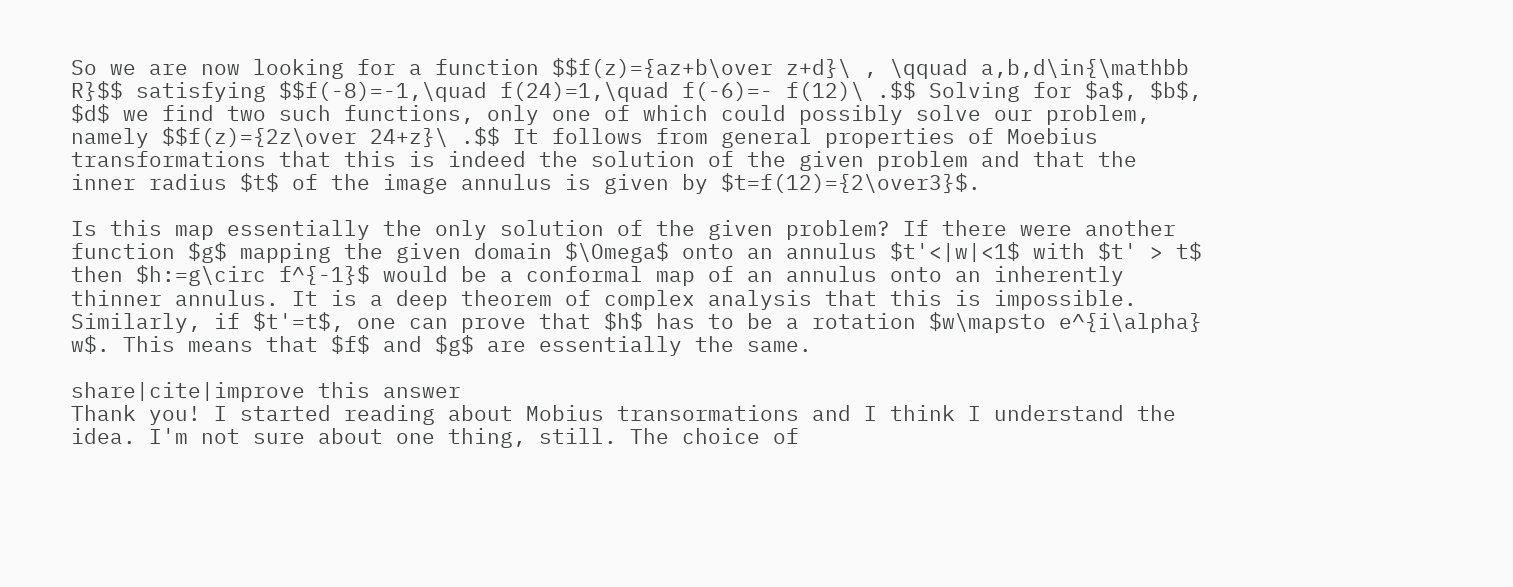So we are now looking for a function $$f(z)={az+b\over z+d}\ , \qquad a,b,d\in{\mathbb R}$$ satisfying $$f(-8)=-1,\quad f(24)=1,\quad f(-6)=- f(12)\ .$$ Solving for $a$, $b$, $d$ we find two such functions, only one of which could possibly solve our problem, namely $$f(z)={2z\over 24+z}\ .$$ It follows from general properties of Moebius transformations that this is indeed the solution of the given problem and that the inner radius $t$ of the image annulus is given by $t=f(12)={2\over3}$.

Is this map essentially the only solution of the given problem? If there were another function $g$ mapping the given domain $\Omega$ onto an annulus $t'<|w|<1$ with $t' > t$ then $h:=g\circ f^{-1}$ would be a conformal map of an annulus onto an inherently thinner annulus. It is a deep theorem of complex analysis that this is impossible. Similarly, if $t'=t$, one can prove that $h$ has to be a rotation $w\mapsto e^{i\alpha} w$. This means that $f$ and $g$ are essentially the same.

share|cite|improve this answer
Thank you! I started reading about Mobius transormations and I think I understand the idea. I'm not sure about one thing, still. The choice of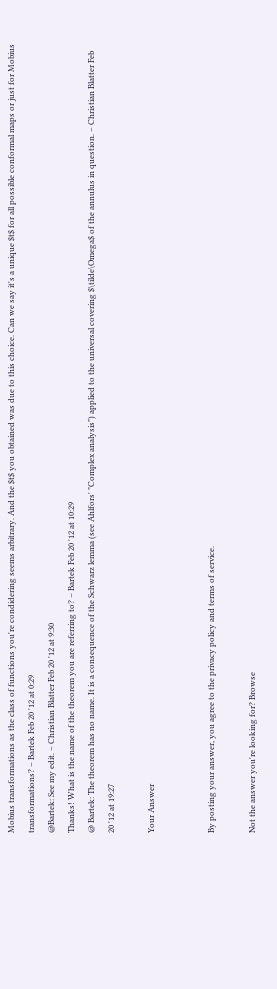Mobius transformations as the class of functions you're condidering seems arbitrary. And the $t$ you obtained was due to this choice. Can we say it's a unique $t$ for all possible conformal maps or just for Mobius transformations? – Bartek Feb 20 '12 at 0:29
@Bartek: See my edit. – Christian Blatter Feb 20 '12 at 9:30
Thanks! What is the name of the theorem you are referring to? – Bartek Feb 20 '12 at 10:29
@ Bartek: The theorem has no name. It is a consequence of the Schwarz lemma (see Ahlfors' "Complex analysis") applied to the universal covering $\tilde\Omega$ of the annulus in question. – Christian Blatter Feb 20 '12 at 19:27

Your Answer


By posting your answer, you agree to the privacy policy and terms of service.

Not the answer you're looking for? Browse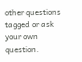other questions tagged or ask your own question.